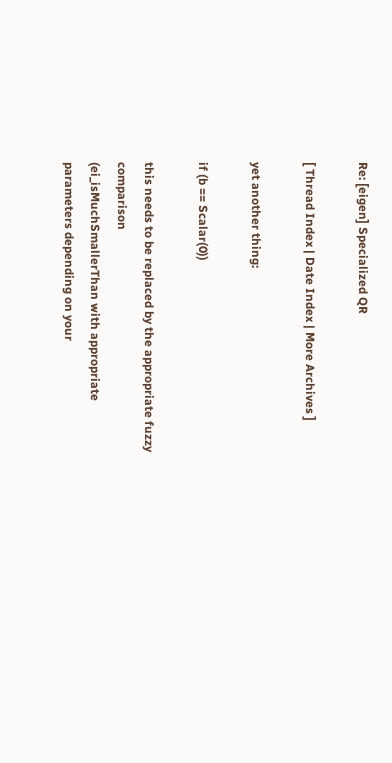Re: [eigen] Specialized QR

[ Thread Index | Date Index | More Archives ]

yet another thing:

if (b == Scalar(0))

this needs to be replaced by the appropriate fuzzy comparison
(ei_isMuchSmallerThan with appropriate parameters depending on your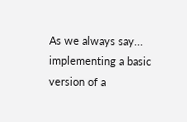As we always say... implementing a basic version of a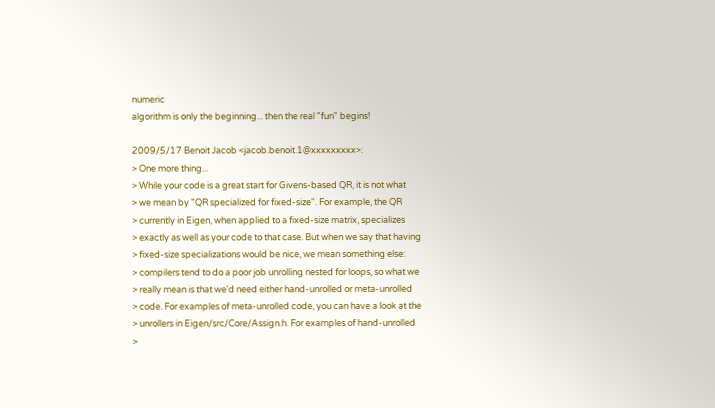numeric
algorithm is only the beginning... then the real "fun" begins!

2009/5/17 Benoit Jacob <jacob.benoit.1@xxxxxxxxx>:
> One more thing...
> While your code is a great start for Givens-based QR, it is not what
> we mean by "QR specialized for fixed-size". For example, the QR
> currently in Eigen, when applied to a fixed-size matrix, specializes
> exactly as well as your code to that case. But when we say that having
> fixed-size specializations would be nice, we mean something else:
> compilers tend to do a poor job unrolling nested for loops, so what we
> really mean is that we'd need either hand-unrolled or meta-unrolled
> code. For examples of meta-unrolled code, you can have a look at the
> unrollers in Eigen/src/Core/Assign.h. For examples of hand-unrolled
>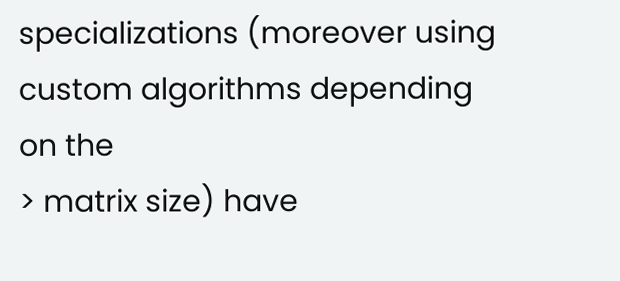specializations (moreover using custom algorithms depending on the
> matrix size) have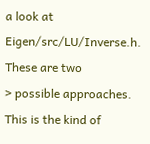a look at Eigen/src/LU/Inverse.h. These are two
> possible approaches. This is the kind of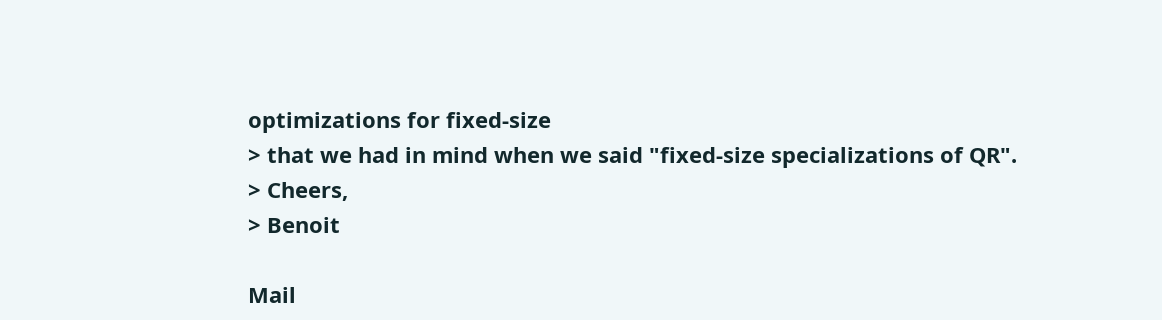optimizations for fixed-size
> that we had in mind when we said "fixed-size specializations of QR".
> Cheers,
> Benoit

Mail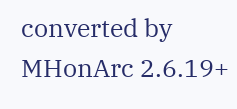converted by MHonArc 2.6.19+